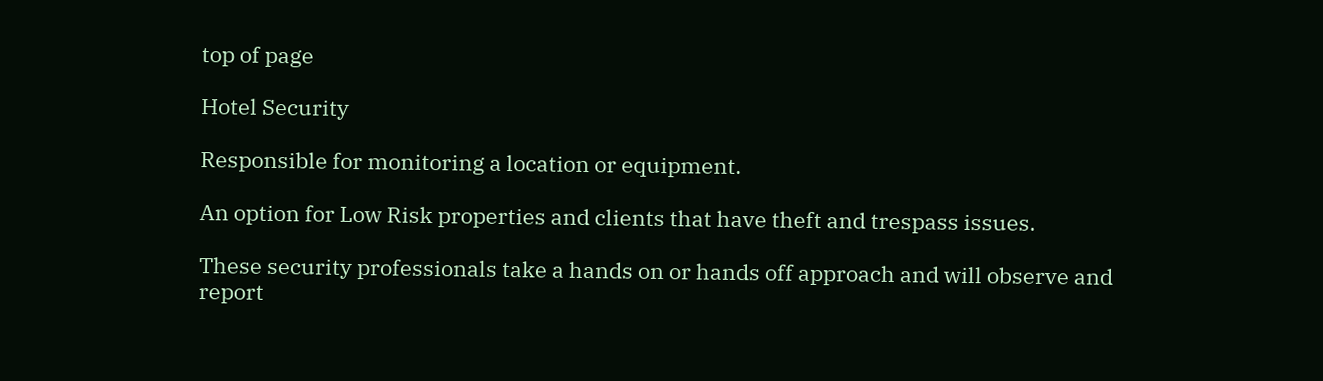top of page

Hotel Security

Responsible for monitoring a location or equipment.

An option for Low Risk properties and clients that have theft and trespass issues.

These security professionals take a hands on or hands off approach and will observe and report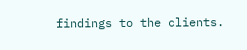findings to the clients.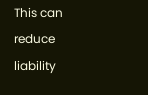This can reduce liability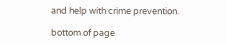and help with crime prevention.

bottom of page